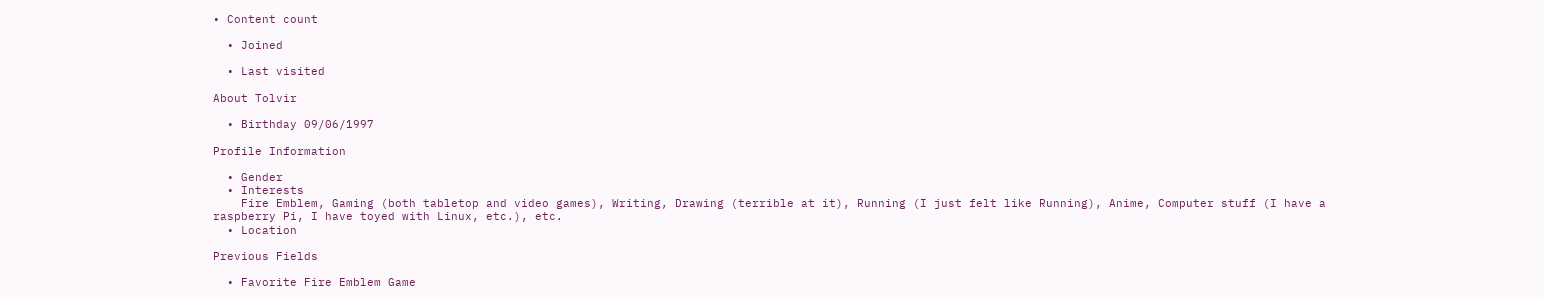• Content count

  • Joined

  • Last visited

About Tolvir

  • Birthday 09/06/1997

Profile Information

  • Gender
  • Interests
    Fire Emblem, Gaming (both tabletop and video games), Writing, Drawing (terrible at it), Running (I just felt like Running), Anime, Computer stuff (I have a raspberry Pi, I have toyed with Linux, etc.), etc.
  • Location

Previous Fields

  • Favorite Fire Emblem Game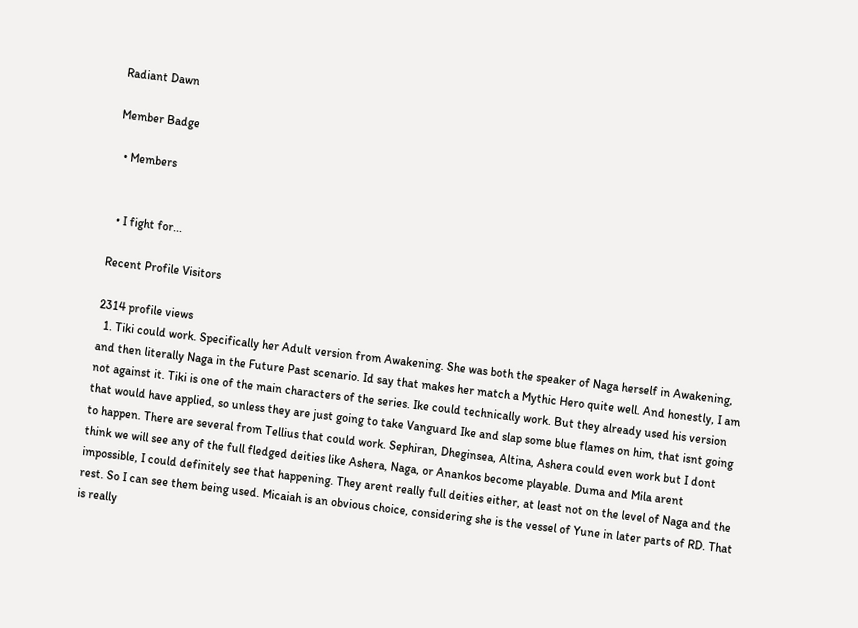Radiant Dawn

Member Badge

  • Members


  • I fight for...

Recent Profile Visitors

2314 profile views
  1. Tiki could work. Specifically her Adult version from Awakening. She was both the speaker of Naga herself in Awakening, and then literally Naga in the Future Past scenario. Id say that makes her match a Mythic Hero quite well. And honestly, I am not against it. Tiki is one of the main characters of the series. Ike could technically work. But they already used his version that would have applied, so unless they are just going to take Vanguard Ike and slap some blue flames on him, that isnt going to happen. There are several from Tellius that could work. Sephiran, Dheginsea, Altina, Ashera could even work but I dont think we will see any of the full fledged deities like Ashera, Naga, or Anankos become playable. Duma and Mila arent impossible, I could definitely see that happening. They arent really full deities either, at least not on the level of Naga and the rest. So I can see them being used. Micaiah is an obvious choice, considering she is the vessel of Yune in later parts of RD. That is really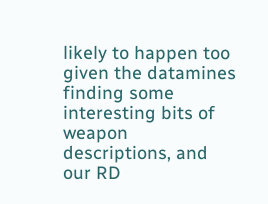likely to happen too given the datamines finding some interesting bits of weapon descriptions, and our RD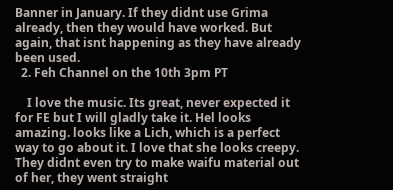Banner in January. If they didnt use Grima already, then they would have worked. But again, that isnt happening as they have already been used.
  2. Feh Channel on the 10th 3pm PT

    I love the music. Its great, never expected it for FE but I will gladly take it. Hel looks amazing. looks like a Lich, which is a perfect way to go about it. I love that she looks creepy. They didnt even try to make waifu material out of her, they went straight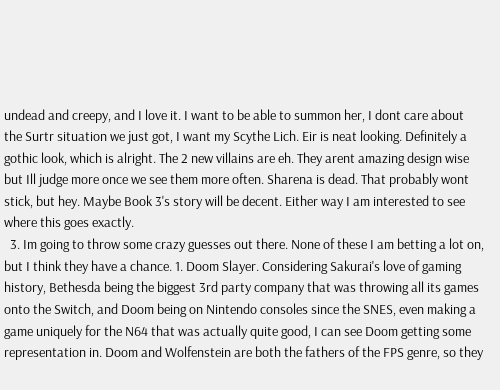undead and creepy, and I love it. I want to be able to summon her, I dont care about the Surtr situation we just got, I want my Scythe Lich. Eir is neat looking. Definitely a gothic look, which is alright. The 2 new villains are eh. They arent amazing design wise but Ill judge more once we see them more often. Sharena is dead. That probably wont stick, but hey. Maybe Book 3's story will be decent. Either way I am interested to see where this goes exactly.
  3. Im going to throw some crazy guesses out there. None of these I am betting a lot on, but I think they have a chance. 1. Doom Slayer. Considering Sakurai's love of gaming history, Bethesda being the biggest 3rd party company that was throwing all its games onto the Switch, and Doom being on Nintendo consoles since the SNES, even making a game uniquely for the N64 that was actually quite good, I can see Doom getting some representation in. Doom and Wolfenstein are both the fathers of the FPS genre, so they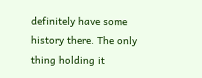definitely have some history there. The only thing holding it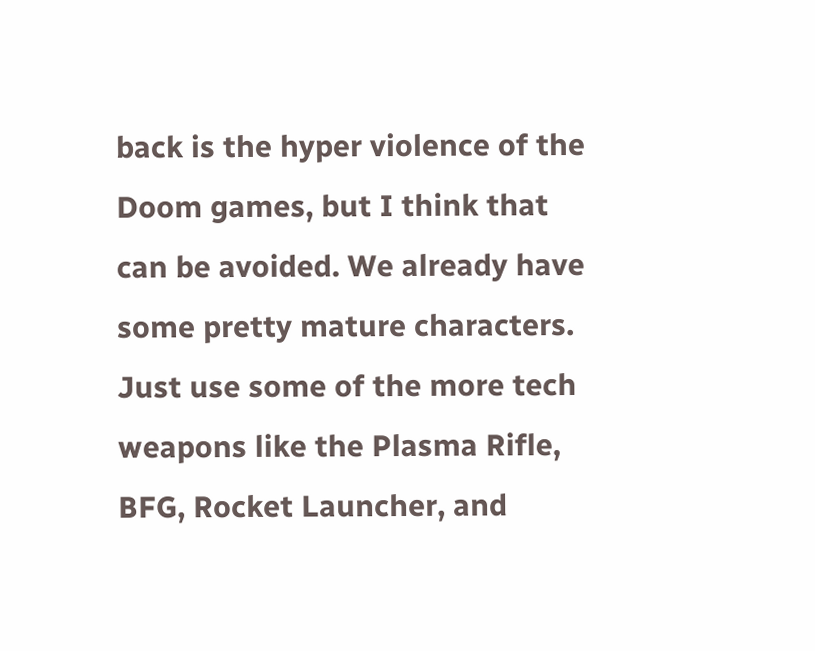back is the hyper violence of the Doom games, but I think that can be avoided. We already have some pretty mature characters. Just use some of the more tech weapons like the Plasma Rifle, BFG, Rocket Launcher, and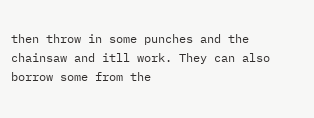then throw in some punches and the chainsaw and itll work. They can also borrow some from the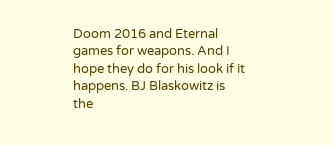Doom 2016 and Eternal games for weapons. And I hope they do for his look if it happens. BJ Blaskowitz is the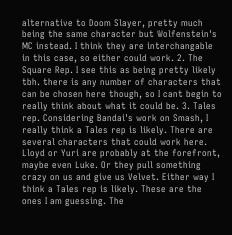alternative to Doom Slayer, pretty much being the same character but Wolfenstein's MC instead. I think they are interchangable in this case, so either could work. 2. The Square Rep. I see this as being pretty likely tbh. there is any number of characters that can be chosen here though, so I cant begin to really think about what it could be. 3. Tales rep. Considering Bandai's work on Smash, I really think a Tales rep is likely. There are several characters that could work here. Lloyd or Yuri are probably at the forefront, maybe even Luke. Or they pull something crazy on us and give us Velvet. Either way I think a Tales rep is likely. These are the ones I am guessing. The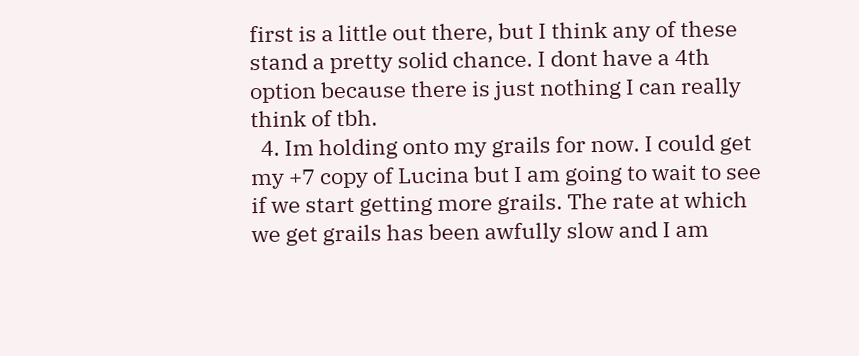first is a little out there, but I think any of these stand a pretty solid chance. I dont have a 4th option because there is just nothing I can really think of tbh.
  4. Im holding onto my grails for now. I could get my +7 copy of Lucina but I am going to wait to see if we start getting more grails. The rate at which we get grails has been awfully slow and I am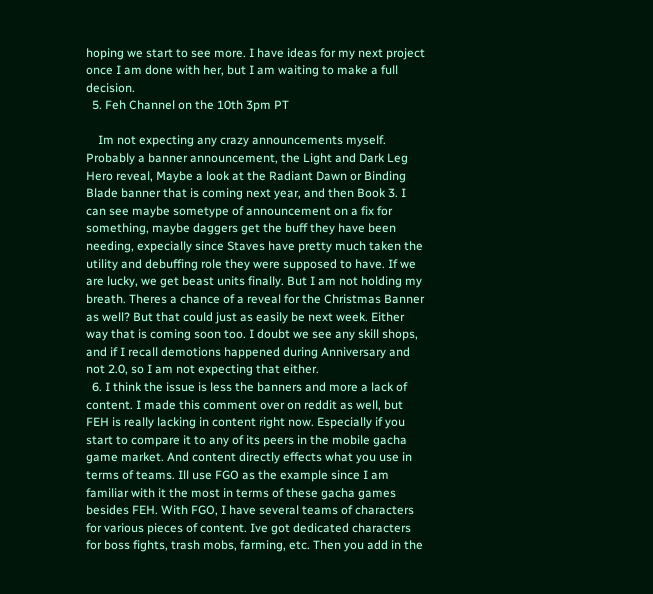hoping we start to see more. I have ideas for my next project once I am done with her, but I am waiting to make a full decision.
  5. Feh Channel on the 10th 3pm PT

    Im not expecting any crazy announcements myself. Probably a banner announcement, the Light and Dark Leg Hero reveal, Maybe a look at the Radiant Dawn or Binding Blade banner that is coming next year, and then Book 3. I can see maybe sometype of announcement on a fix for something, maybe daggers get the buff they have been needing, expecially since Staves have pretty much taken the utility and debuffing role they were supposed to have. If we are lucky, we get beast units finally. But I am not holding my breath. Theres a chance of a reveal for the Christmas Banner as well? But that could just as easily be next week. Either way that is coming soon too. I doubt we see any skill shops, and if I recall demotions happened during Anniversary and not 2.0, so I am not expecting that either.
  6. I think the issue is less the banners and more a lack of content. I made this comment over on reddit as well, but FEH is really lacking in content right now. Especially if you start to compare it to any of its peers in the mobile gacha game market. And content directly effects what you use in terms of teams. Ill use FGO as the example since I am familiar with it the most in terms of these gacha games besides FEH. With FGO, I have several teams of characters for various pieces of content. Ive got dedicated characters for boss fights, trash mobs, farming, etc. Then you add in the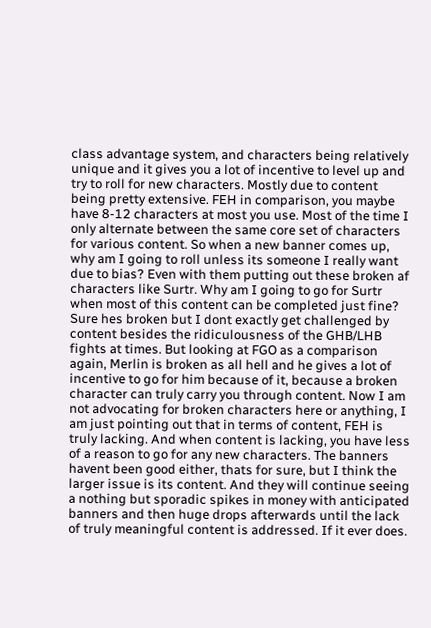class advantage system, and characters being relatively unique and it gives you a lot of incentive to level up and try to roll for new characters. Mostly due to content being pretty extensive. FEH in comparison, you maybe have 8-12 characters at most you use. Most of the time I only alternate between the same core set of characters for various content. So when a new banner comes up, why am I going to roll unless its someone I really want due to bias? Even with them putting out these broken af characters like Surtr. Why am I going to go for Surtr when most of this content can be completed just fine? Sure hes broken but I dont exactly get challenged by content besides the ridiculousness of the GHB/LHB fights at times. But looking at FGO as a comparison again, Merlin is broken as all hell and he gives a lot of incentive to go for him because of it, because a broken character can truly carry you through content. Now I am not advocating for broken characters here or anything, I am just pointing out that in terms of content, FEH is truly lacking. And when content is lacking, you have less of a reason to go for any new characters. The banners havent been good either, thats for sure, but I think the larger issue is its content. And they will continue seeing a nothing but sporadic spikes in money with anticipated banners and then huge drops afterwards until the lack of truly meaningful content is addressed. If it ever does.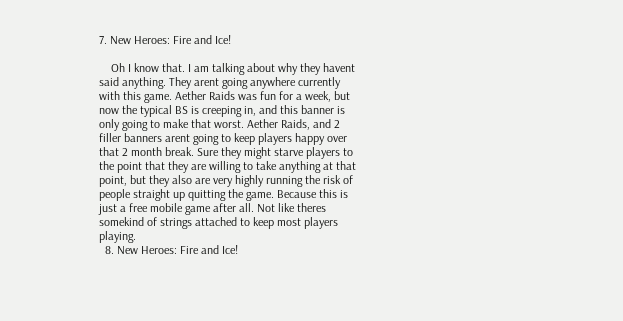7. New Heroes: Fire and Ice!

    Oh I know that. I am talking about why they havent said anything. They arent going anywhere currently with this game. Aether Raids was fun for a week, but now the typical BS is creeping in, and this banner is only going to make that worst. Aether Raids, and 2 filler banners arent going to keep players happy over that 2 month break. Sure they might starve players to the point that they are willing to take anything at that point, but they also are very highly running the risk of people straight up quitting the game. Because this is just a free mobile game after all. Not like theres somekind of strings attached to keep most players playing.
  8. New Heroes: Fire and Ice!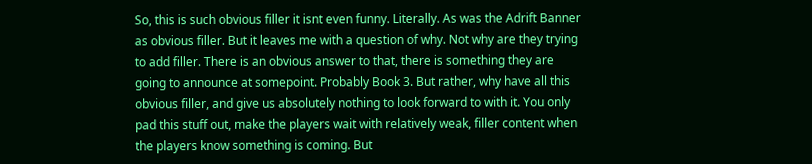So, this is such obvious filler it isnt even funny. Literally. As was the Adrift Banner as obvious filler. But it leaves me with a question of why. Not why are they trying to add filler. There is an obvious answer to that, there is something they are going to announce at somepoint. Probably Book 3. But rather, why have all this obvious filler, and give us absolutely nothing to look forward to with it. You only pad this stuff out, make the players wait with relatively weak, filler content when the players know something is coming. But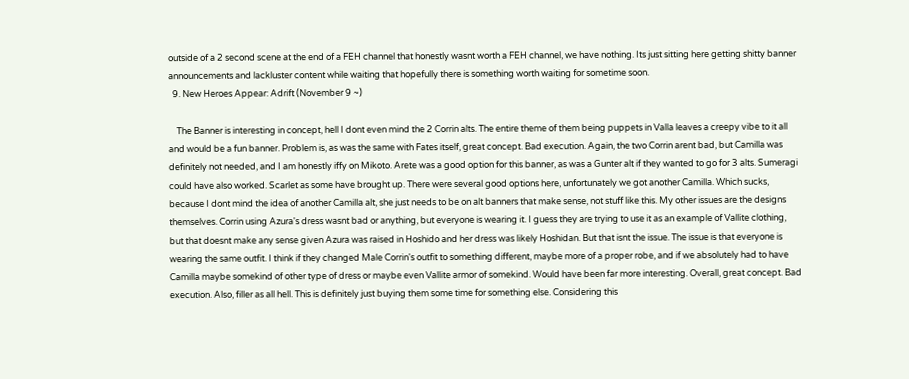outside of a 2 second scene at the end of a FEH channel that honestly wasnt worth a FEH channel, we have nothing. Its just sitting here getting shitty banner announcements and lackluster content while waiting that hopefully there is something worth waiting for sometime soon.
  9. New Heroes Appear: Adrift (November 9 ~)

    The Banner is interesting in concept, hell I dont even mind the 2 Corrin alts. The entire theme of them being puppets in Valla leaves a creepy vibe to it all and would be a fun banner. Problem is, as was the same with Fates itself, great concept. Bad execution. Again, the two Corrin arent bad, but Camilla was definitely not needed, and I am honestly iffy on Mikoto. Arete was a good option for this banner, as was a Gunter alt if they wanted to go for 3 alts. Sumeragi could have also worked. Scarlet as some have brought up. There were several good options here, unfortunately we got another Camilla. Which sucks, because I dont mind the idea of another Camilla alt, she just needs to be on alt banners that make sense, not stuff like this. My other issues are the designs themselves. Corrin using Azura's dress wasnt bad or anything, but everyone is wearing it. I guess they are trying to use it as an example of Vallite clothing, but that doesnt make any sense given Azura was raised in Hoshido and her dress was likely Hoshidan. But that isnt the issue. The issue is that everyone is wearing the same outfit. I think if they changed Male Corrin's outfit to something different, maybe more of a proper robe, and if we absolutely had to have Camilla maybe somekind of other type of dress or maybe even Vallite armor of somekind. Would have been far more interesting. Overall, great concept. Bad execution. Also, filler as all hell. This is definitely just buying them some time for something else. Considering this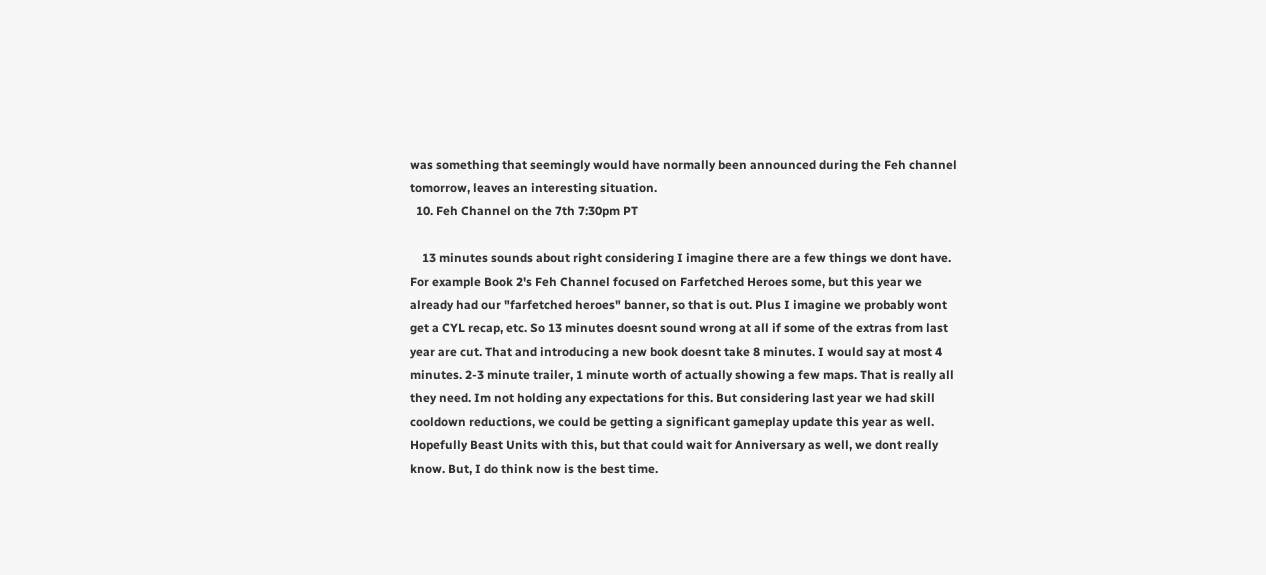was something that seemingly would have normally been announced during the Feh channel tomorrow, leaves an interesting situation.
  10. Feh Channel on the 7th 7:30pm PT

    13 minutes sounds about right considering I imagine there are a few things we dont have. For example Book 2's Feh Channel focused on Farfetched Heroes some, but this year we already had our "farfetched heroes" banner, so that is out. Plus I imagine we probably wont get a CYL recap, etc. So 13 minutes doesnt sound wrong at all if some of the extras from last year are cut. That and introducing a new book doesnt take 8 minutes. I would say at most 4 minutes. 2-3 minute trailer, 1 minute worth of actually showing a few maps. That is really all they need. Im not holding any expectations for this. But considering last year we had skill cooldown reductions, we could be getting a significant gameplay update this year as well. Hopefully Beast Units with this, but that could wait for Anniversary as well, we dont really know. But, I do think now is the best time.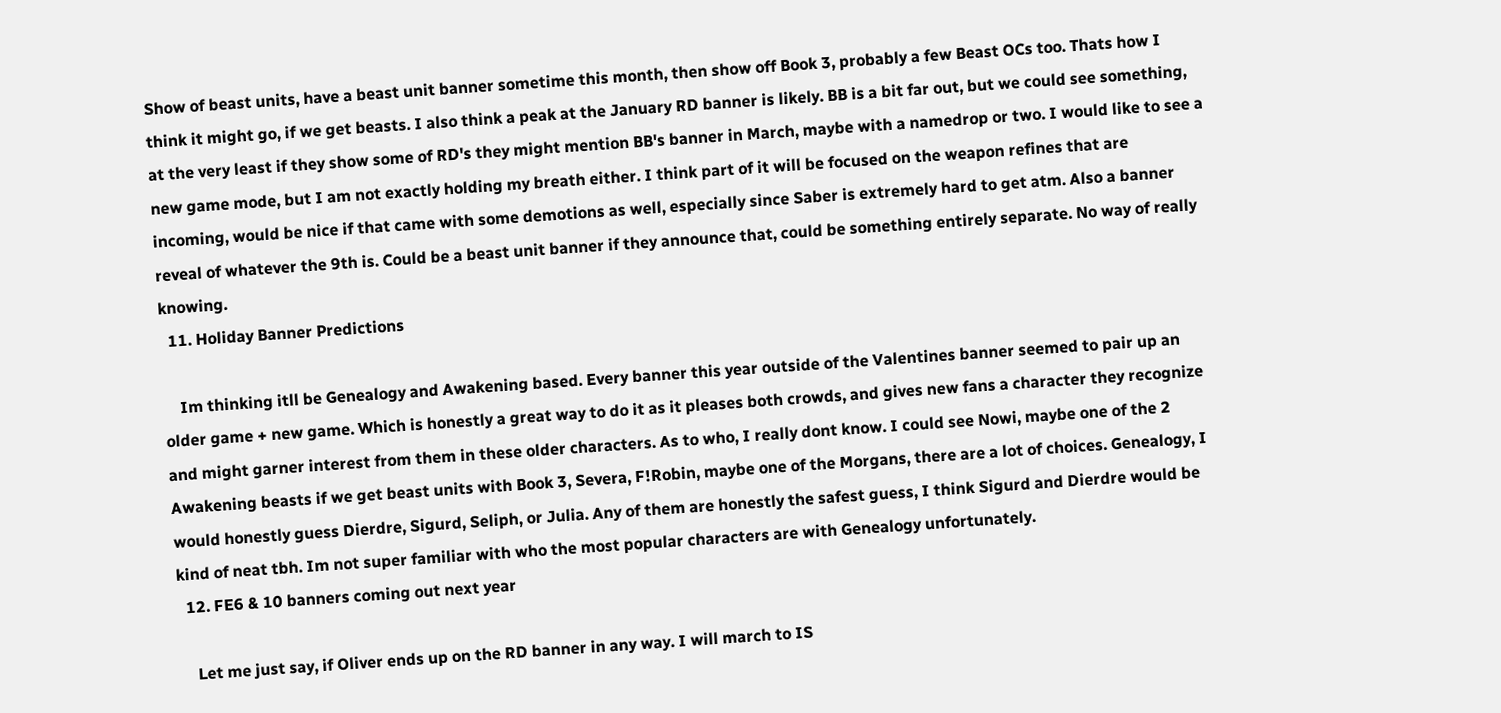Show of beast units, have a beast unit banner sometime this month, then show off Book 3, probably a few Beast OCs too. Thats how I think it might go, if we get beasts. I also think a peak at the January RD banner is likely. BB is a bit far out, but we could see something, at the very least if they show some of RD's they might mention BB's banner in March, maybe with a namedrop or two. I would like to see a new game mode, but I am not exactly holding my breath either. I think part of it will be focused on the weapon refines that are incoming, would be nice if that came with some demotions as well, especially since Saber is extremely hard to get atm. Also a banner reveal of whatever the 9th is. Could be a beast unit banner if they announce that, could be something entirely separate. No way of really knowing.
  11. Holiday Banner Predictions

    Im thinking itll be Genealogy and Awakening based. Every banner this year outside of the Valentines banner seemed to pair up an older game + new game. Which is honestly a great way to do it as it pleases both crowds, and gives new fans a character they recognize and might garner interest from them in these older characters. As to who, I really dont know. I could see Nowi, maybe one of the 2 Awakening beasts if we get beast units with Book 3, Severa, F!Robin, maybe one of the Morgans, there are a lot of choices. Genealogy, I would honestly guess Dierdre, Sigurd, Seliph, or Julia. Any of them are honestly the safest guess, I think Sigurd and Dierdre would be kind of neat tbh. Im not super familiar with who the most popular characters are with Genealogy unfortunately.
  12. FE6 & 10 banners coming out next year

    Let me just say, if Oliver ends up on the RD banner in any way. I will march to IS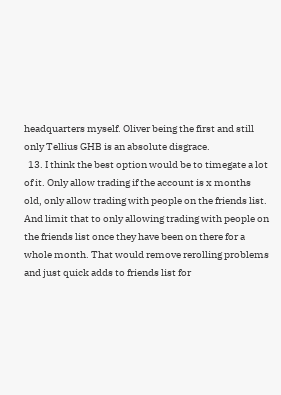headquarters myself. Oliver being the first and still only Tellius GHB is an absolute disgrace.
  13. I think the best option would be to timegate a lot of it. Only allow trading if the account is x months old, only allow trading with people on the friends list. And limit that to only allowing trading with people on the friends list once they have been on there for a whole month. That would remove rerolling problems and just quick adds to friends list for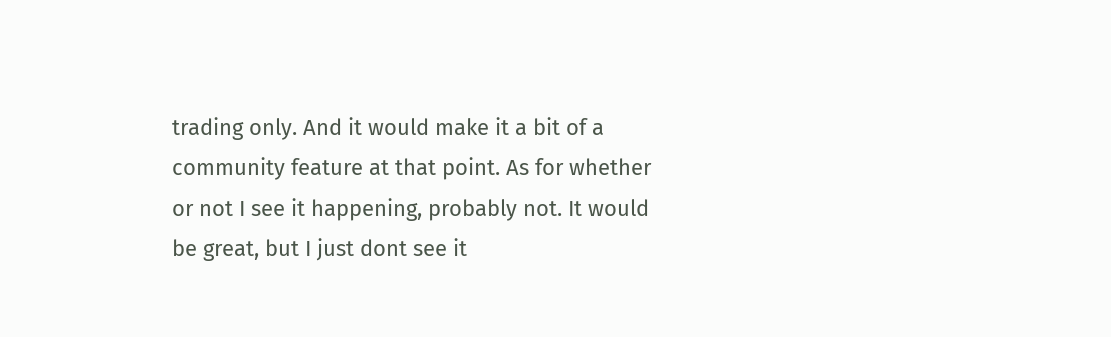trading only. And it would make it a bit of a community feature at that point. As for whether or not I see it happening, probably not. It would be great, but I just dont see it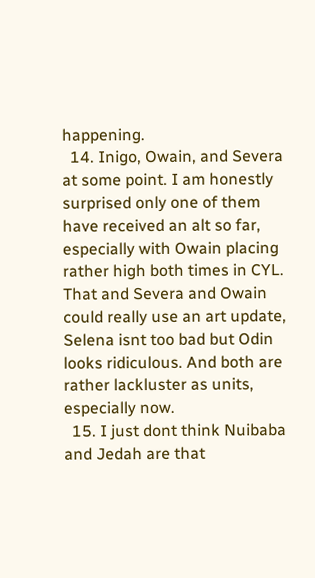happening.
  14. Inigo, Owain, and Severa at some point. I am honestly surprised only one of them have received an alt so far, especially with Owain placing rather high both times in CYL. That and Severa and Owain could really use an art update, Selena isnt too bad but Odin looks ridiculous. And both are rather lackluster as units, especially now.
  15. I just dont think Nuibaba and Jedah are that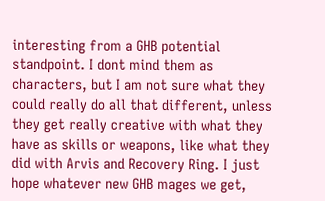interesting from a GHB potential standpoint. I dont mind them as characters, but I am not sure what they could really do all that different, unless they get really creative with what they have as skills or weapons, like what they did with Arvis and Recovery Ring. I just hope whatever new GHB mages we get,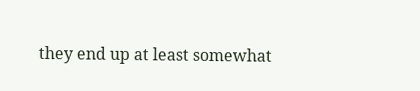they end up at least somewhat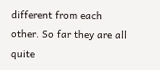different from each other. So far they are all quite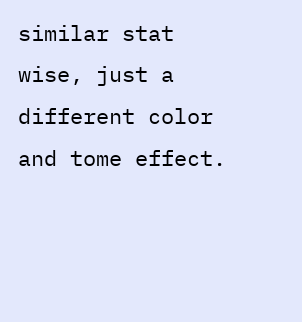similar stat wise, just a different color and tome effect.